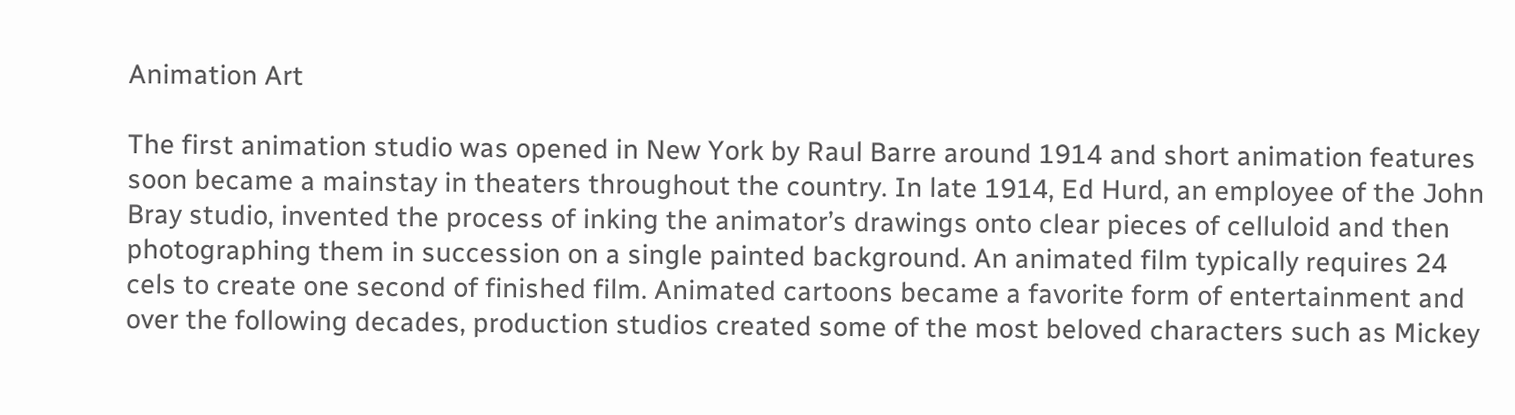Animation Art

The first animation studio was opened in New York by Raul Barre around 1914 and short animation features soon became a mainstay in theaters throughout the country. In late 1914, Ed Hurd, an employee of the John Bray studio, invented the process of inking the animator’s drawings onto clear pieces of celluloid and then photographing them in succession on a single painted background. An animated film typically requires 24 cels to create one second of finished film. Animated cartoons became a favorite form of entertainment and over the following decades, production studios created some of the most beloved characters such as Mickey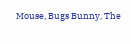Mouse, Bugs Bunny, The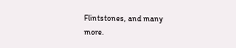Flintstones, and many more.